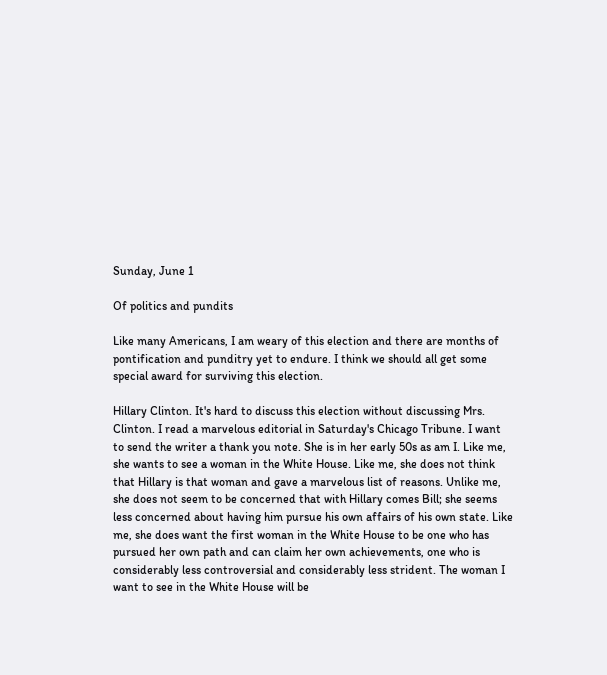Sunday, June 1

Of politics and pundits

Like many Americans, I am weary of this election and there are months of pontification and punditry yet to endure. I think we should all get some special award for surviving this election.

Hillary Clinton. It's hard to discuss this election without discussing Mrs. Clinton. I read a marvelous editorial in Saturday's Chicago Tribune. I want to send the writer a thank you note. She is in her early 50s as am I. Like me, she wants to see a woman in the White House. Like me, she does not think that Hillary is that woman and gave a marvelous list of reasons. Unlike me, she does not seem to be concerned that with Hillary comes Bill; she seems less concerned about having him pursue his own affairs of his own state. Like me, she does want the first woman in the White House to be one who has pursued her own path and can claim her own achievements, one who is considerably less controversial and considerably less strident. The woman I want to see in the White House will be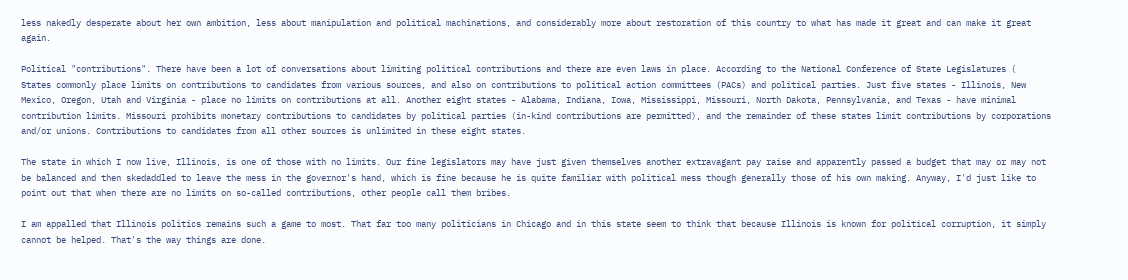less nakedly desperate about her own ambition, less about manipulation and political machinations, and considerably more about restoration of this country to what has made it great and can make it great again.

Political "contributions". There have been a lot of conversations about limiting political contributions and there are even laws in place. According to the National Conference of State Legislatures (
States commonly place limits on contributions to candidates from various sources, and also on contributions to political action committees (PACs) and political parties. Just five states - Illinois, New Mexico, Oregon, Utah and Virginia - place no limits on contributions at all. Another eight states - Alabama, Indiana, Iowa, Mississippi, Missouri, North Dakota, Pennsylvania, and Texas - have minimal contribution limits. Missouri prohibits monetary contributions to candidates by political parties (in-kind contributions are permitted), and the remainder of these states limit contributions by corporations and/or unions. Contributions to candidates from all other sources is unlimited in these eight states.

The state in which I now live, Illinois, is one of those with no limits. Our fine legislators may have just given themselves another extravagant pay raise and apparently passed a budget that may or may not be balanced and then skedaddled to leave the mess in the governor's hand, which is fine because he is quite familiar with political mess though generally those of his own making. Anyway, I'd just like to point out that when there are no limits on so-called contributions, other people call them bribes.

I am appalled that Illinois politics remains such a game to most. That far too many politicians in Chicago and in this state seem to think that because Illinois is known for political corruption, it simply cannot be helped. That's the way things are done.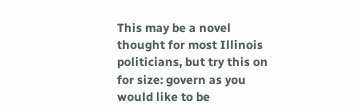This may be a novel thought for most Illinois politicians, but try this on for size: govern as you would like to be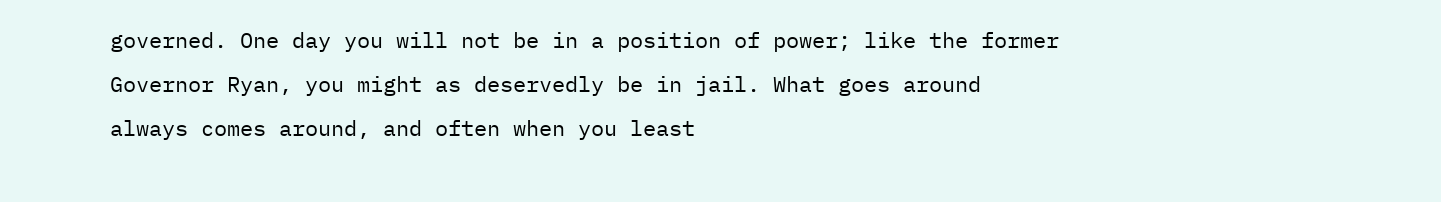governed. One day you will not be in a position of power; like the former Governor Ryan, you might as deservedly be in jail. What goes around always comes around, and often when you least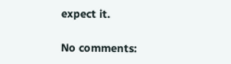expect it.

No comments: